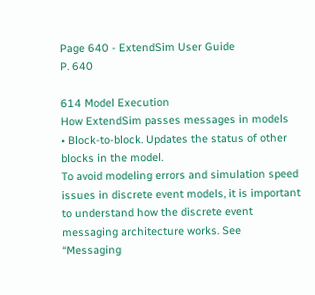Page 640 - ExtendSim User Guide
P. 640

614 Model Execution
How ExtendSim passes messages in models
• Block-to-block. Updates the status of other blocks in the model.
To avoid modeling errors and simulation speed issues in discrete event models, it is important to understand how the discrete event messaging architecture works. See “Messaging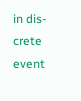in dis- crete event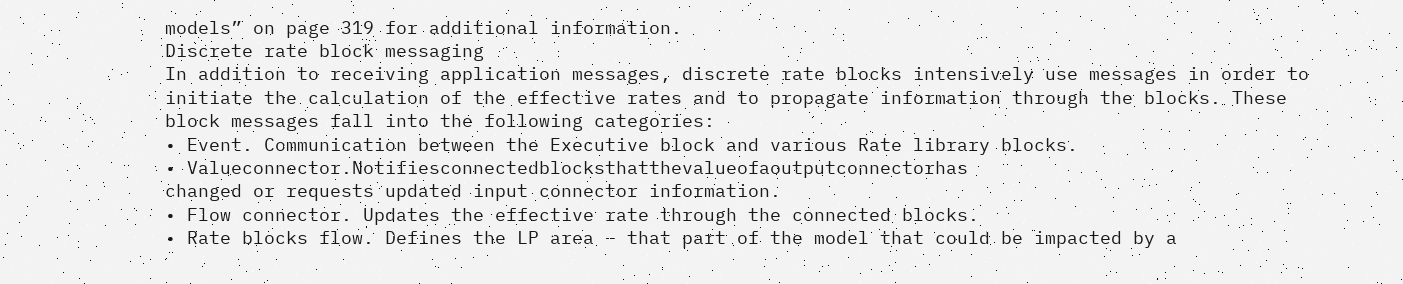models” on page 319 for additional information.
Discrete rate block messaging
In addition to receiving application messages, discrete rate blocks intensively use messages in order to initiate the calculation of the effective rates and to propagate information through the blocks. These block messages fall into the following categories:
• Event. Communication between the Executive block and various Rate library blocks.
• Valueconnector.Notifiesconnectedblocksthatthevalueofaoutputconnectorhas
changed or requests updated input connector information.
• Flow connector. Updates the effective rate through the connected blocks.
• Rate blocks flow. Defines the LP area – that part of the model that could be impacted by a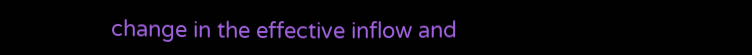change in the effective inflow and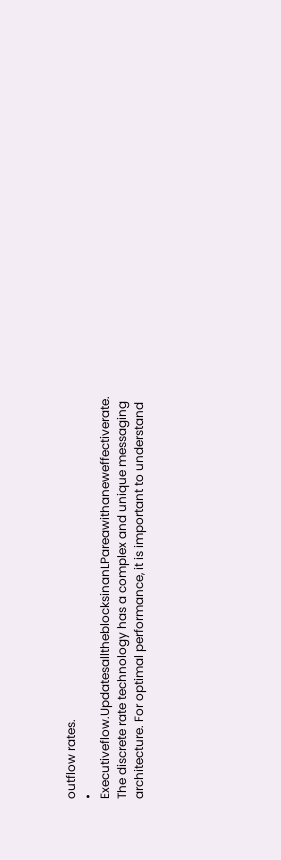outflow rates.
• Executiveflow.UpdatesalltheblocksinanLPareawithaneweffectiverate.
The discrete rate technology has a complex and unique messaging architecture. For optimal performance, it is important to understand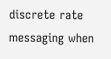discrete rate messaging when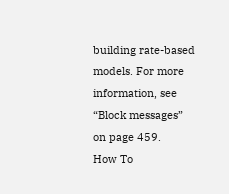building rate-based models. For more information, see “Block messages” on page 459.
How To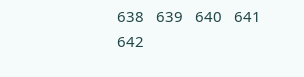638   639   640   641   642